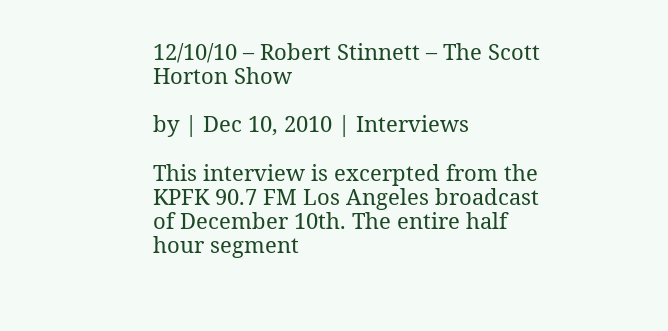12/10/10 – Robert Stinnett – The Scott Horton Show

by | Dec 10, 2010 | Interviews

This interview is excerpted from the KPFK 90.7 FM Los Angeles broadcast of December 10th. The entire half hour segment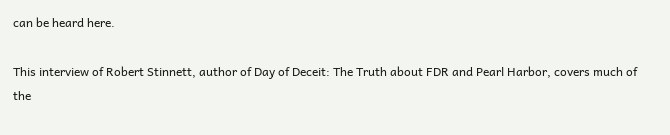can be heard here.

This interview of Robert Stinnett, author of Day of Deceit: The Truth about FDR and Pearl Harbor, covers much of the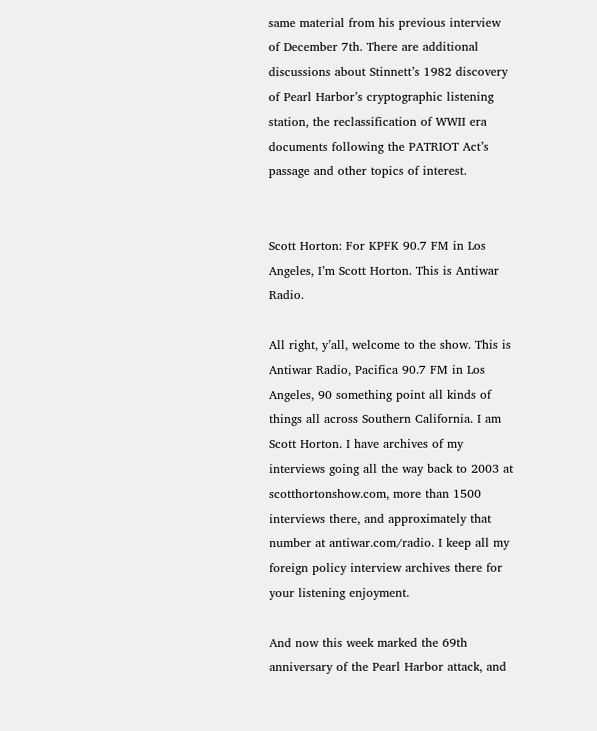same material from his previous interview of December 7th. There are additional discussions about Stinnett’s 1982 discovery of Pearl Harbor’s cryptographic listening station, the reclassification of WWII era documents following the PATRIOT Act’s passage and other topics of interest.


Scott Horton: For KPFK 90.7 FM in Los Angeles, I’m Scott Horton. This is Antiwar Radio.

All right, y’all, welcome to the show. This is Antiwar Radio, Pacifica 90.7 FM in Los Angeles, 90 something point all kinds of things all across Southern California. I am Scott Horton. I have archives of my interviews going all the way back to 2003 at scotthortonshow.com, more than 1500 interviews there, and approximately that number at antiwar.com/radio. I keep all my foreign policy interview archives there for your listening enjoyment.

And now this week marked the 69th anniversary of the Pearl Harbor attack, and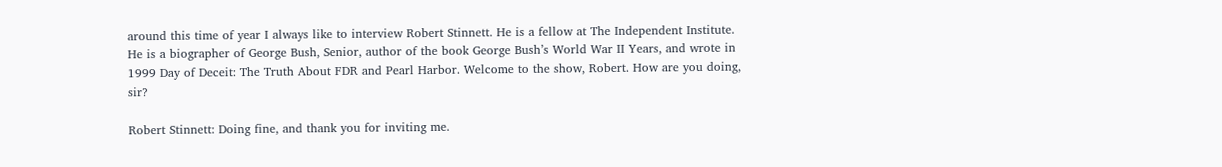around this time of year I always like to interview Robert Stinnett. He is a fellow at The Independent Institute. He is a biographer of George Bush, Senior, author of the book George Bush’s World War II Years, and wrote in 1999 Day of Deceit: The Truth About FDR and Pearl Harbor. Welcome to the show, Robert. How are you doing, sir?

Robert Stinnett: Doing fine, and thank you for inviting me.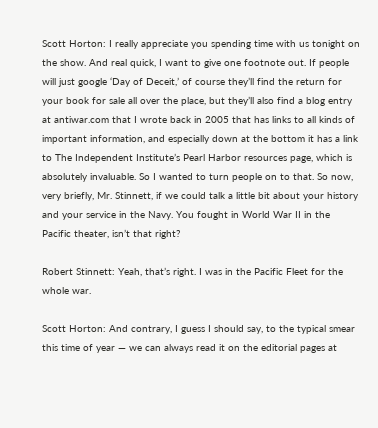Scott Horton: I really appreciate you spending time with us tonight on the show. And real quick, I want to give one footnote out. If people will just google ‘Day of Deceit,’ of course they’ll find the return for your book for sale all over the place, but they’ll also find a blog entry at antiwar.com that I wrote back in 2005 that has links to all kinds of important information, and especially down at the bottom it has a link to The Independent Institute’s Pearl Harbor resources page, which is absolutely invaluable. So I wanted to turn people on to that. So now, very briefly, Mr. Stinnett, if we could talk a little bit about your history and your service in the Navy. You fought in World War II in the Pacific theater, isn’t that right?

Robert Stinnett: Yeah, that’s right. I was in the Pacific Fleet for the whole war.

Scott Horton: And contrary, I guess I should say, to the typical smear this time of year — we can always read it on the editorial pages at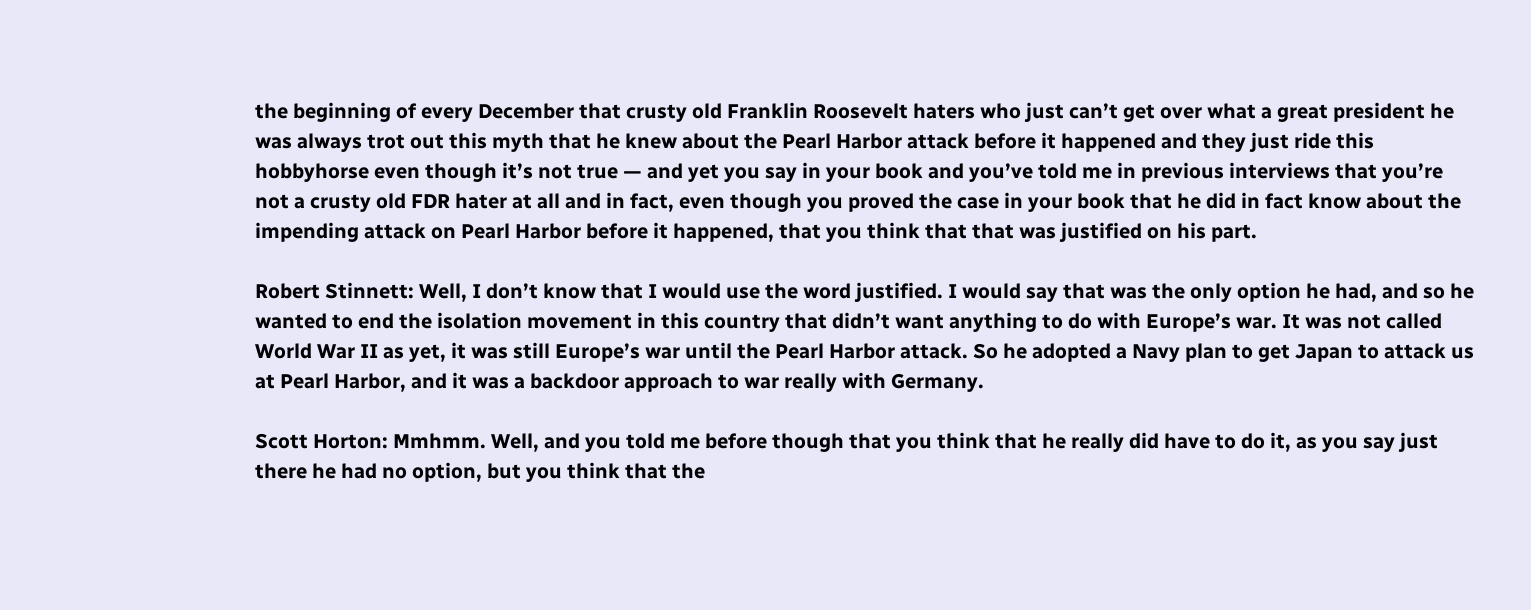the beginning of every December that crusty old Franklin Roosevelt haters who just can’t get over what a great president he was always trot out this myth that he knew about the Pearl Harbor attack before it happened and they just ride this hobbyhorse even though it’s not true — and yet you say in your book and you’ve told me in previous interviews that you’re not a crusty old FDR hater at all and in fact, even though you proved the case in your book that he did in fact know about the impending attack on Pearl Harbor before it happened, that you think that that was justified on his part.

Robert Stinnett: Well, I don’t know that I would use the word justified. I would say that was the only option he had, and so he wanted to end the isolation movement in this country that didn’t want anything to do with Europe’s war. It was not called World War II as yet, it was still Europe’s war until the Pearl Harbor attack. So he adopted a Navy plan to get Japan to attack us at Pearl Harbor, and it was a backdoor approach to war really with Germany.

Scott Horton: Mmhmm. Well, and you told me before though that you think that he really did have to do it, as you say just there he had no option, but you think that the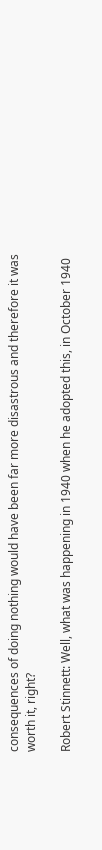consequences of doing nothing would have been far more disastrous and therefore it was worth it, right?

Robert Stinnett: Well, what was happening in 1940 when he adopted this, in October 1940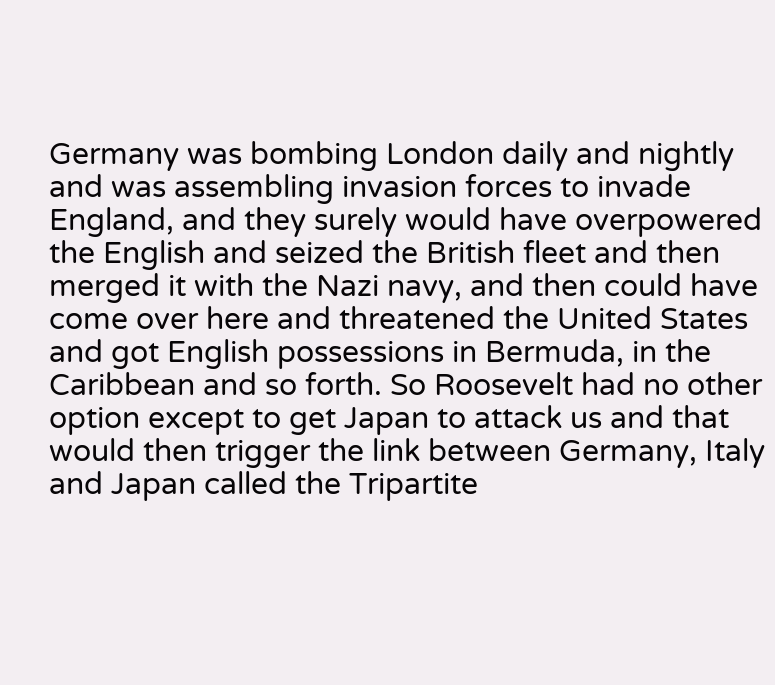Germany was bombing London daily and nightly and was assembling invasion forces to invade England, and they surely would have overpowered the English and seized the British fleet and then merged it with the Nazi navy, and then could have come over here and threatened the United States and got English possessions in Bermuda, in the Caribbean and so forth. So Roosevelt had no other option except to get Japan to attack us and that would then trigger the link between Germany, Italy and Japan called the Tripartite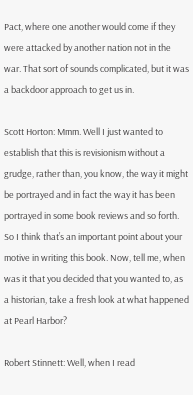Pact, where one another would come if they were attacked by another nation not in the war. That sort of sounds complicated, but it was a backdoor approach to get us in.

Scott Horton: Mmm. Well I just wanted to establish that this is revisionism without a grudge, rather than, you know, the way it might be portrayed and in fact the way it has been portrayed in some book reviews and so forth. So I think that’s an important point about your motive in writing this book. Now, tell me, when was it that you decided that you wanted to, as a historian, take a fresh look at what happened at Pearl Harbor?

Robert Stinnett: Well, when I read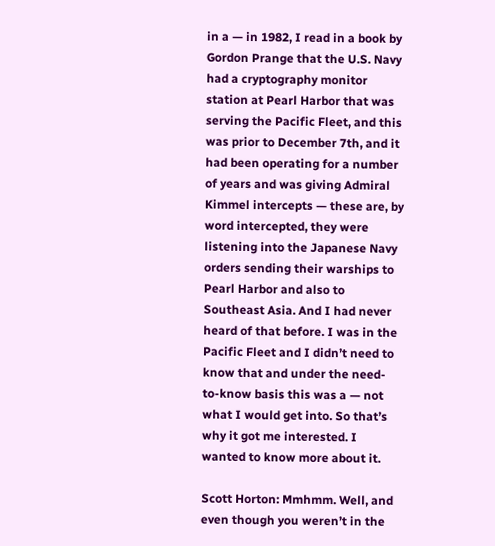in a — in 1982, I read in a book by Gordon Prange that the U.S. Navy had a cryptography monitor station at Pearl Harbor that was serving the Pacific Fleet, and this was prior to December 7th, and it had been operating for a number of years and was giving Admiral Kimmel intercepts — these are, by word intercepted, they were listening into the Japanese Navy orders sending their warships to Pearl Harbor and also to Southeast Asia. And I had never heard of that before. I was in the Pacific Fleet and I didn’t need to know that and under the need-to-know basis this was a — not what I would get into. So that’s why it got me interested. I wanted to know more about it.

Scott Horton: Mmhmm. Well, and even though you weren’t in the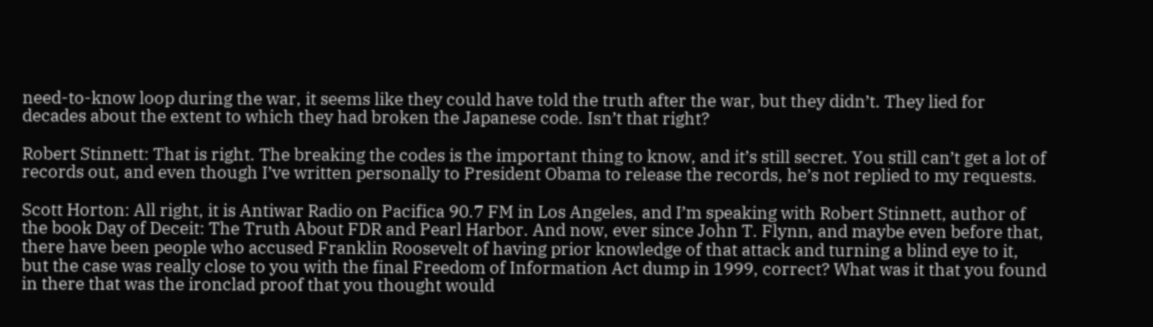need-to-know loop during the war, it seems like they could have told the truth after the war, but they didn’t. They lied for decades about the extent to which they had broken the Japanese code. Isn’t that right?

Robert Stinnett: That is right. The breaking the codes is the important thing to know, and it’s still secret. You still can’t get a lot of records out, and even though I’ve written personally to President Obama to release the records, he’s not replied to my requests.

Scott Horton: All right, it is Antiwar Radio on Pacifica 90.7 FM in Los Angeles, and I’m speaking with Robert Stinnett, author of the book Day of Deceit: The Truth About FDR and Pearl Harbor. And now, ever since John T. Flynn, and maybe even before that, there have been people who accused Franklin Roosevelt of having prior knowledge of that attack and turning a blind eye to it, but the case was really close to you with the final Freedom of Information Act dump in 1999, correct? What was it that you found in there that was the ironclad proof that you thought would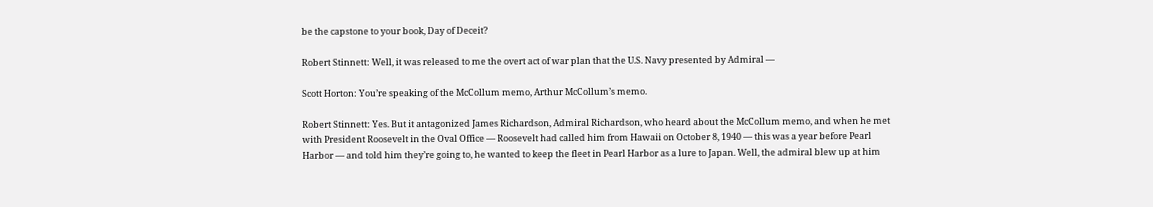be the capstone to your book, Day of Deceit?

Robert Stinnett: Well, it was released to me the overt act of war plan that the U.S. Navy presented by Admiral —

Scott Horton: You’re speaking of the McCollum memo, Arthur McCollum’s memo.

Robert Stinnett: Yes. But it antagonized James Richardson, Admiral Richardson, who heard about the McCollum memo, and when he met with President Roosevelt in the Oval Office — Roosevelt had called him from Hawaii on October 8, 1940 — this was a year before Pearl Harbor — and told him they’re going to, he wanted to keep the fleet in Pearl Harbor as a lure to Japan. Well, the admiral blew up at him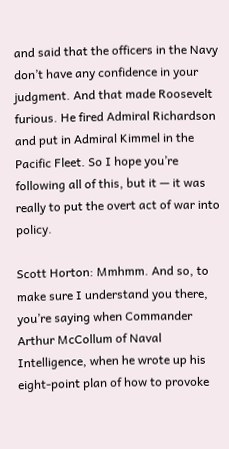and said that the officers in the Navy don’t have any confidence in your judgment. And that made Roosevelt furious. He fired Admiral Richardson and put in Admiral Kimmel in the Pacific Fleet. So I hope you’re following all of this, but it — it was really to put the overt act of war into policy.

Scott Horton: Mmhmm. And so, to make sure I understand you there, you’re saying when Commander Arthur McCollum of Naval Intelligence, when he wrote up his eight-point plan of how to provoke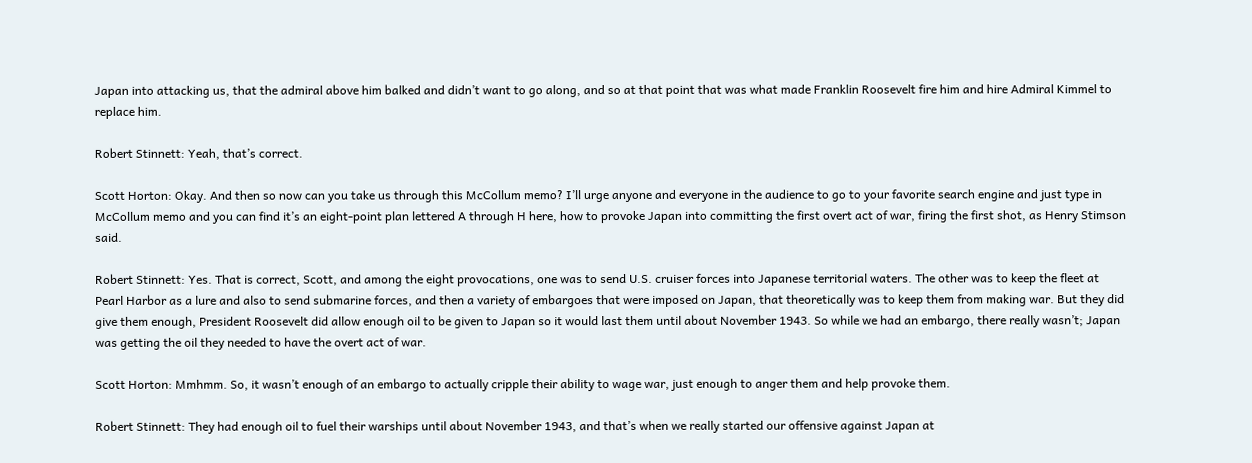Japan into attacking us, that the admiral above him balked and didn’t want to go along, and so at that point that was what made Franklin Roosevelt fire him and hire Admiral Kimmel to replace him.

Robert Stinnett: Yeah, that’s correct.

Scott Horton: Okay. And then so now can you take us through this McCollum memo? I’ll urge anyone and everyone in the audience to go to your favorite search engine and just type in McCollum memo and you can find it’s an eight-point plan lettered A through H here, how to provoke Japan into committing the first overt act of war, firing the first shot, as Henry Stimson said.

Robert Stinnett: Yes. That is correct, Scott, and among the eight provocations, one was to send U.S. cruiser forces into Japanese territorial waters. The other was to keep the fleet at Pearl Harbor as a lure and also to send submarine forces, and then a variety of embargoes that were imposed on Japan, that theoretically was to keep them from making war. But they did give them enough, President Roosevelt did allow enough oil to be given to Japan so it would last them until about November 1943. So while we had an embargo, there really wasn’t; Japan was getting the oil they needed to have the overt act of war.

Scott Horton: Mmhmm. So, it wasn’t enough of an embargo to actually cripple their ability to wage war, just enough to anger them and help provoke them.

Robert Stinnett: They had enough oil to fuel their warships until about November 1943, and that’s when we really started our offensive against Japan at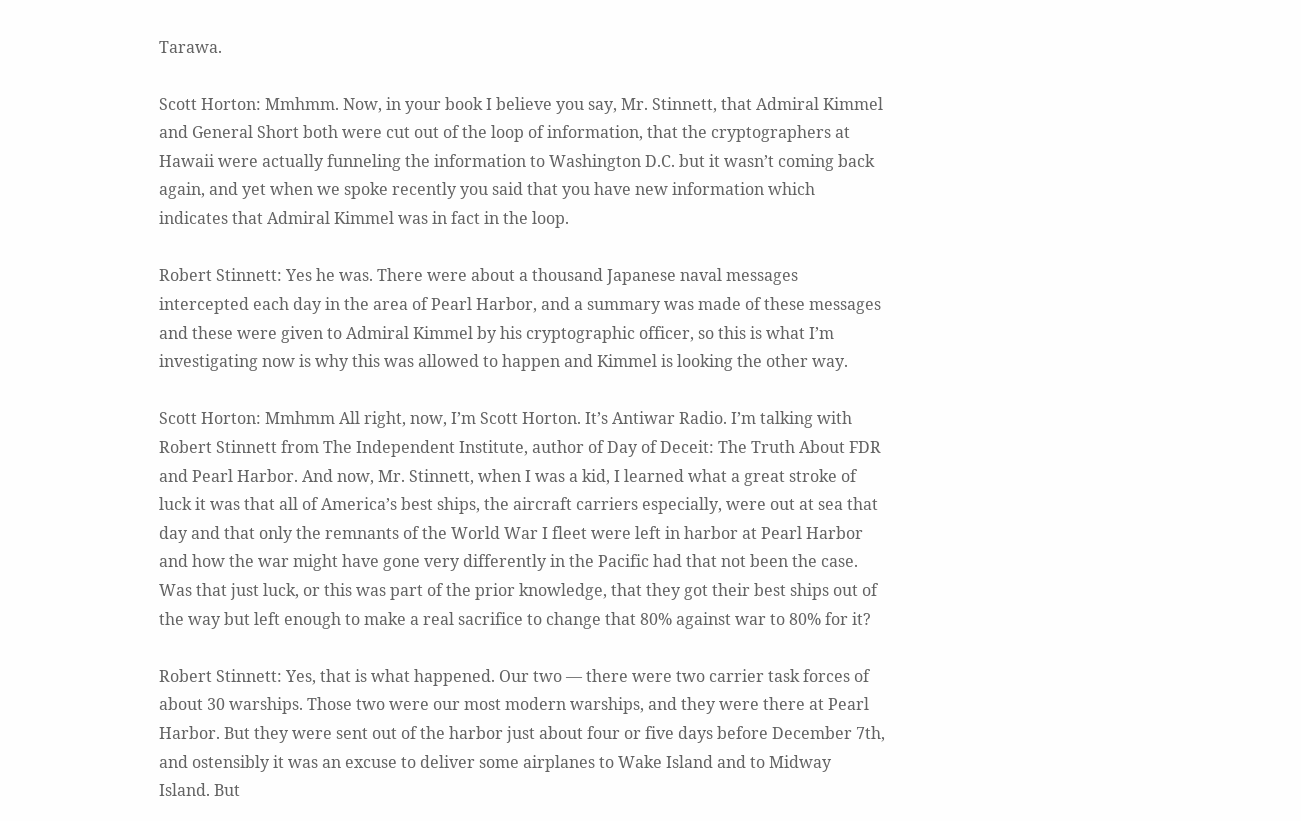Tarawa.

Scott Horton: Mmhmm. Now, in your book I believe you say, Mr. Stinnett, that Admiral Kimmel and General Short both were cut out of the loop of information, that the cryptographers at Hawaii were actually funneling the information to Washington D.C. but it wasn’t coming back again, and yet when we spoke recently you said that you have new information which indicates that Admiral Kimmel was in fact in the loop.

Robert Stinnett: Yes he was. There were about a thousand Japanese naval messages intercepted each day in the area of Pearl Harbor, and a summary was made of these messages and these were given to Admiral Kimmel by his cryptographic officer, so this is what I’m investigating now is why this was allowed to happen and Kimmel is looking the other way.

Scott Horton: Mmhmm All right, now, I’m Scott Horton. It’s Antiwar Radio. I’m talking with Robert Stinnett from The Independent Institute, author of Day of Deceit: The Truth About FDR and Pearl Harbor. And now, Mr. Stinnett, when I was a kid, I learned what a great stroke of luck it was that all of America’s best ships, the aircraft carriers especially, were out at sea that day and that only the remnants of the World War I fleet were left in harbor at Pearl Harbor and how the war might have gone very differently in the Pacific had that not been the case. Was that just luck, or this was part of the prior knowledge, that they got their best ships out of the way but left enough to make a real sacrifice to change that 80% against war to 80% for it?

Robert Stinnett: Yes, that is what happened. Our two — there were two carrier task forces of about 30 warships. Those two were our most modern warships, and they were there at Pearl Harbor. But they were sent out of the harbor just about four or five days before December 7th, and ostensibly it was an excuse to deliver some airplanes to Wake Island and to Midway Island. But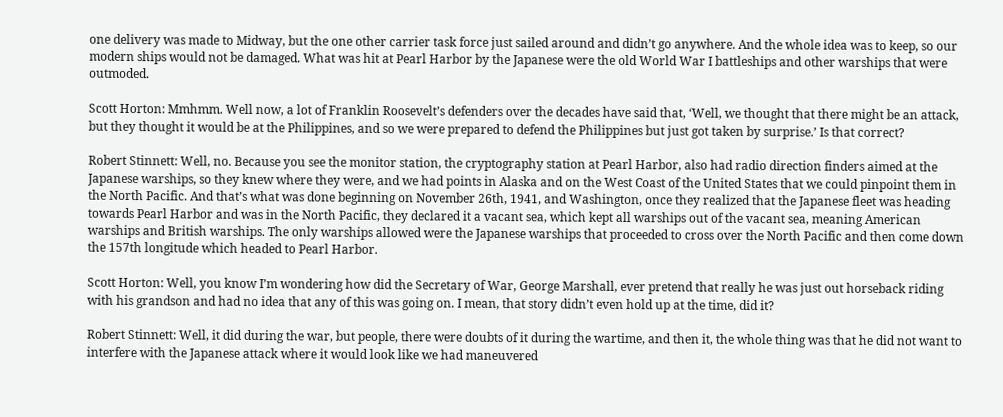one delivery was made to Midway, but the one other carrier task force just sailed around and didn’t go anywhere. And the whole idea was to keep, so our modern ships would not be damaged. What was hit at Pearl Harbor by the Japanese were the old World War I battleships and other warships that were outmoded.

Scott Horton: Mmhmm. Well now, a lot of Franklin Roosevelt’s defenders over the decades have said that, ‘Well, we thought that there might be an attack, but they thought it would be at the Philippines, and so we were prepared to defend the Philippines but just got taken by surprise.’ Is that correct?

Robert Stinnett: Well, no. Because you see the monitor station, the cryptography station at Pearl Harbor, also had radio direction finders aimed at the Japanese warships, so they knew where they were, and we had points in Alaska and on the West Coast of the United States that we could pinpoint them in the North Pacific. And that’s what was done beginning on November 26th, 1941, and Washington, once they realized that the Japanese fleet was heading towards Pearl Harbor and was in the North Pacific, they declared it a vacant sea, which kept all warships out of the vacant sea, meaning American warships and British warships. The only warships allowed were the Japanese warships that proceeded to cross over the North Pacific and then come down the 157th longitude which headed to Pearl Harbor.

Scott Horton: Well, you know I’m wondering how did the Secretary of War, George Marshall, ever pretend that really he was just out horseback riding with his grandson and had no idea that any of this was going on. I mean, that story didn’t even hold up at the time, did it?

Robert Stinnett: Well, it did during the war, but people, there were doubts of it during the wartime, and then it, the whole thing was that he did not want to interfere with the Japanese attack where it would look like we had maneuvered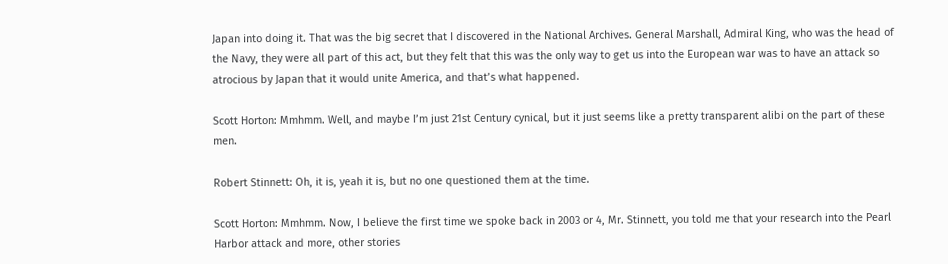Japan into doing it. That was the big secret that I discovered in the National Archives. General Marshall, Admiral King, who was the head of the Navy, they were all part of this act, but they felt that this was the only way to get us into the European war was to have an attack so atrocious by Japan that it would unite America, and that’s what happened.

Scott Horton: Mmhmm. Well, and maybe I’m just 21st Century cynical, but it just seems like a pretty transparent alibi on the part of these men.

Robert Stinnett: Oh, it is, yeah it is, but no one questioned them at the time.

Scott Horton: Mmhmm. Now, I believe the first time we spoke back in 2003 or 4, Mr. Stinnett, you told me that your research into the Pearl Harbor attack and more, other stories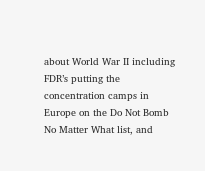about World War II including FDR’s putting the concentration camps in Europe on the Do Not Bomb No Matter What list, and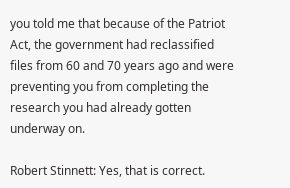you told me that because of the Patriot Act, the government had reclassified files from 60 and 70 years ago and were preventing you from completing the research you had already gotten underway on.

Robert Stinnett: Yes, that is correct.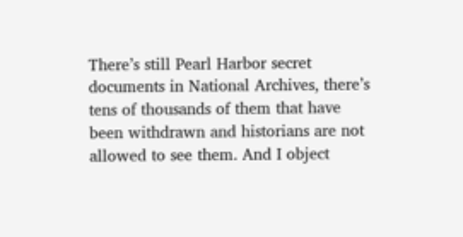There’s still Pearl Harbor secret documents in National Archives, there’s tens of thousands of them that have been withdrawn and historians are not allowed to see them. And I object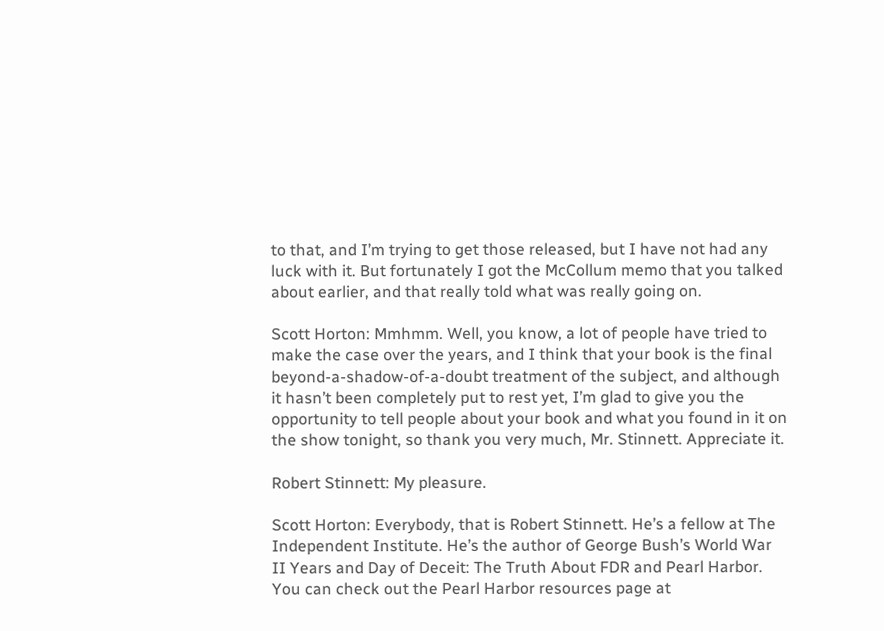to that, and I’m trying to get those released, but I have not had any luck with it. But fortunately I got the McCollum memo that you talked about earlier, and that really told what was really going on.

Scott Horton: Mmhmm. Well, you know, a lot of people have tried to make the case over the years, and I think that your book is the final beyond-a-shadow-of-a-doubt treatment of the subject, and although it hasn’t been completely put to rest yet, I’m glad to give you the opportunity to tell people about your book and what you found in it on the show tonight, so thank you very much, Mr. Stinnett. Appreciate it.

Robert Stinnett: My pleasure.

Scott Horton: Everybody, that is Robert Stinnett. He’s a fellow at The Independent Institute. He’s the author of George Bush’s World War II Years and Day of Deceit: The Truth About FDR and Pearl Harbor. You can check out the Pearl Harbor resources page at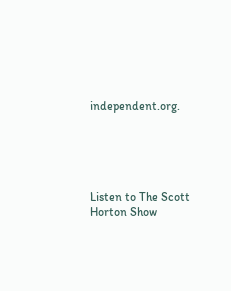independent.org.





Listen to The Scott Horton Show